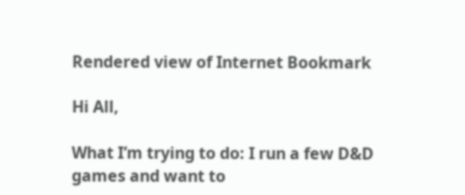Rendered view of Internet Bookmark

Hi All,

What I’m trying to do: I run a few D&D games and want to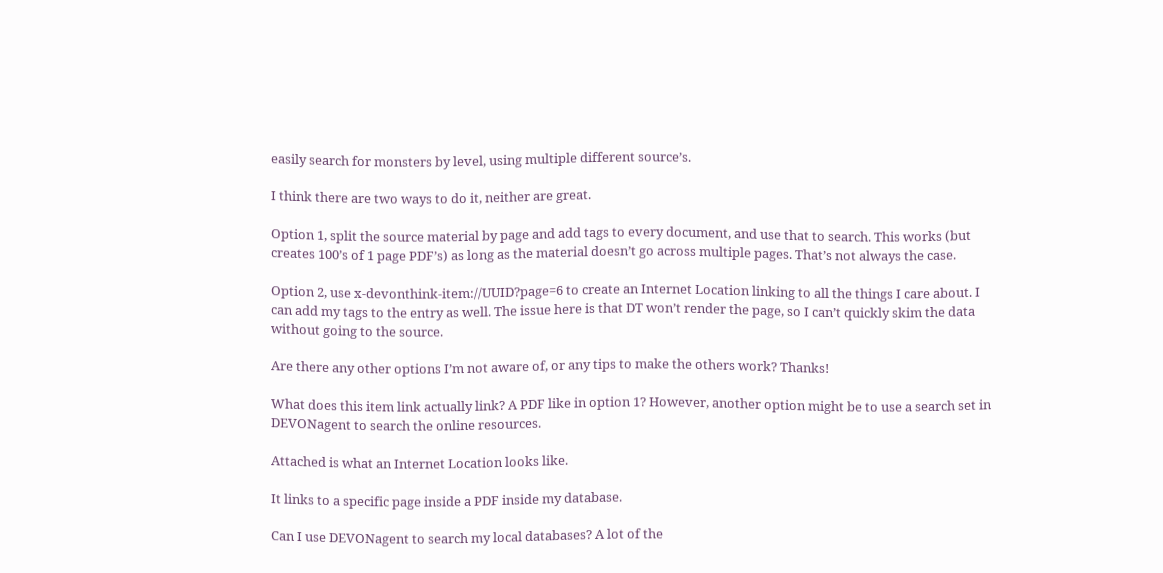easily search for monsters by level, using multiple different source’s.

I think there are two ways to do it, neither are great.

Option 1, split the source material by page and add tags to every document, and use that to search. This works (but creates 100’s of 1 page PDF’s) as long as the material doesn’t go across multiple pages. That’s not always the case.

Option 2, use x-devonthink-item://UUID?page=6 to create an Internet Location linking to all the things I care about. I can add my tags to the entry as well. The issue here is that DT won’t render the page, so I can’t quickly skim the data without going to the source.

Are there any other options I’m not aware of, or any tips to make the others work? Thanks!

What does this item link actually link? A PDF like in option 1? However, another option might be to use a search set in DEVONagent to search the online resources.

Attached is what an Internet Location looks like.

It links to a specific page inside a PDF inside my database.

Can I use DEVONagent to search my local databases? A lot of the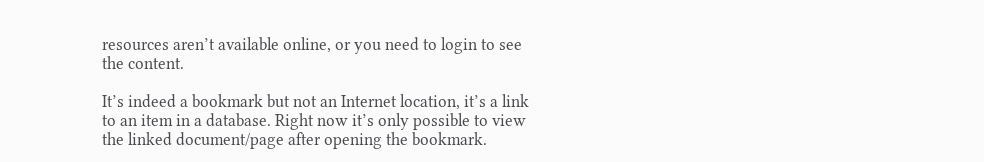resources aren’t available online, or you need to login to see the content.

It’s indeed a bookmark but not an Internet location, it’s a link to an item in a database. Right now it’s only possible to view the linked document/page after opening the bookmark.